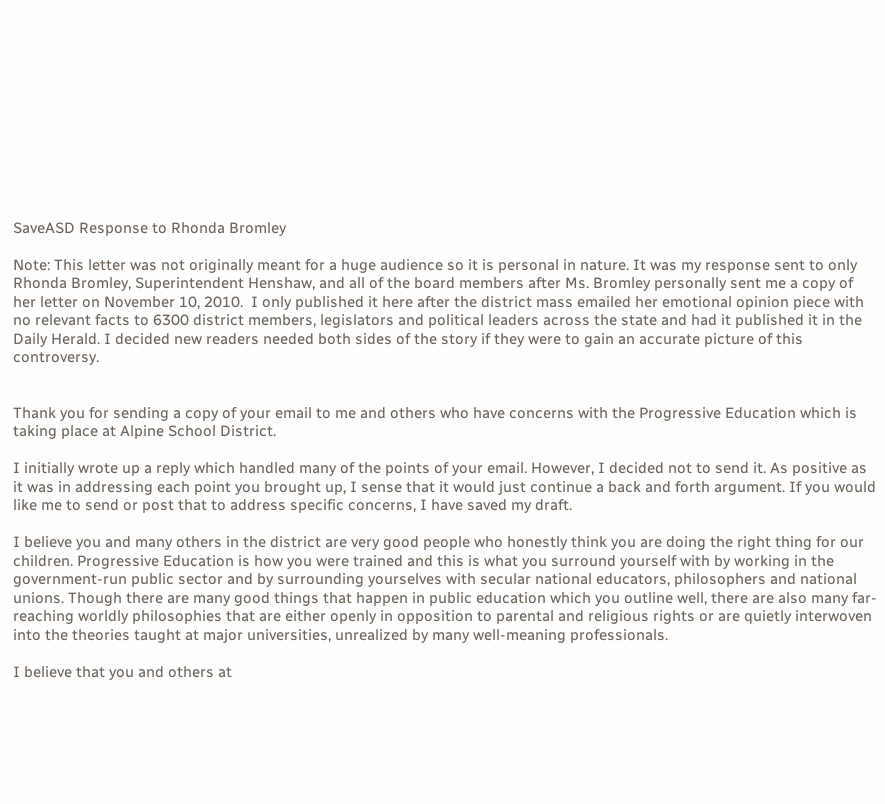SaveASD Response to Rhonda Bromley

Note: This letter was not originally meant for a huge audience so it is personal in nature. It was my response sent to only Rhonda Bromley, Superintendent Henshaw, and all of the board members after Ms. Bromley personally sent me a copy of her letter on November 10, 2010.  I only published it here after the district mass emailed her emotional opinion piece with no relevant facts to 6300 district members, legislators and political leaders across the state and had it published it in the Daily Herald. I decided new readers needed both sides of the story if they were to gain an accurate picture of this controversy.


Thank you for sending a copy of your email to me and others who have concerns with the Progressive Education which is taking place at Alpine School District.

I initially wrote up a reply which handled many of the points of your email. However, I decided not to send it. As positive as it was in addressing each point you brought up, I sense that it would just continue a back and forth argument. If you would like me to send or post that to address specific concerns, I have saved my draft.

I believe you and many others in the district are very good people who honestly think you are doing the right thing for our children. Progressive Education is how you were trained and this is what you surround yourself with by working in the government-run public sector and by surrounding yourselves with secular national educators, philosophers and national unions. Though there are many good things that happen in public education which you outline well, there are also many far-reaching worldly philosophies that are either openly in opposition to parental and religious rights or are quietly interwoven into the theories taught at major universities, unrealized by many well-meaning professionals.

I believe that you and others at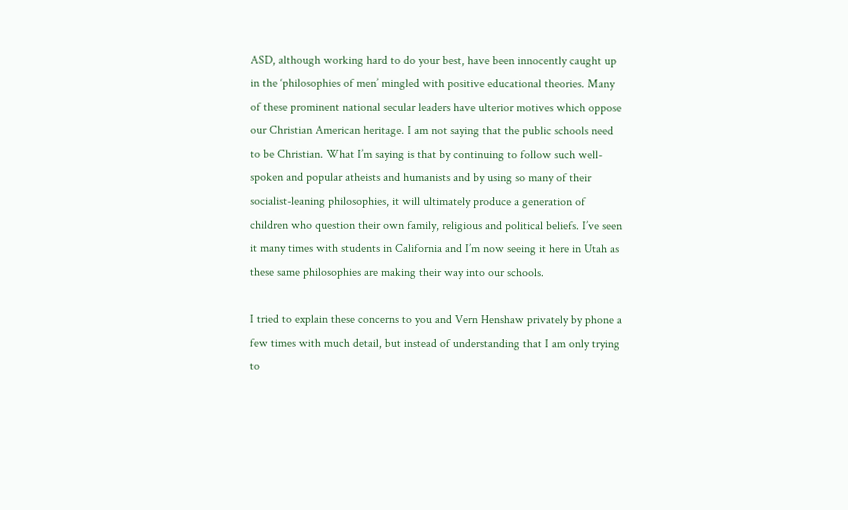ASD, although working hard to do your best, have been innocently caught up in the ‘philosophies of men’ mingled with positive educational theories. Many of these prominent national secular leaders have ulterior motives which oppose our Christian American heritage. I am not saying that the public schools need to be Christian. What I’m saying is that by continuing to follow such well-spoken and popular atheists and humanists and by using so many of their socialist-leaning philosophies, it will ultimately produce a generation of children who question their own family, religious and political beliefs. I’ve seen it many times with students in California and I’m now seeing it here in Utah as these same philosophies are making their way into our schools.

I tried to explain these concerns to you and Vern Henshaw privately by phone a few times with much detail, but instead of understanding that I am only trying to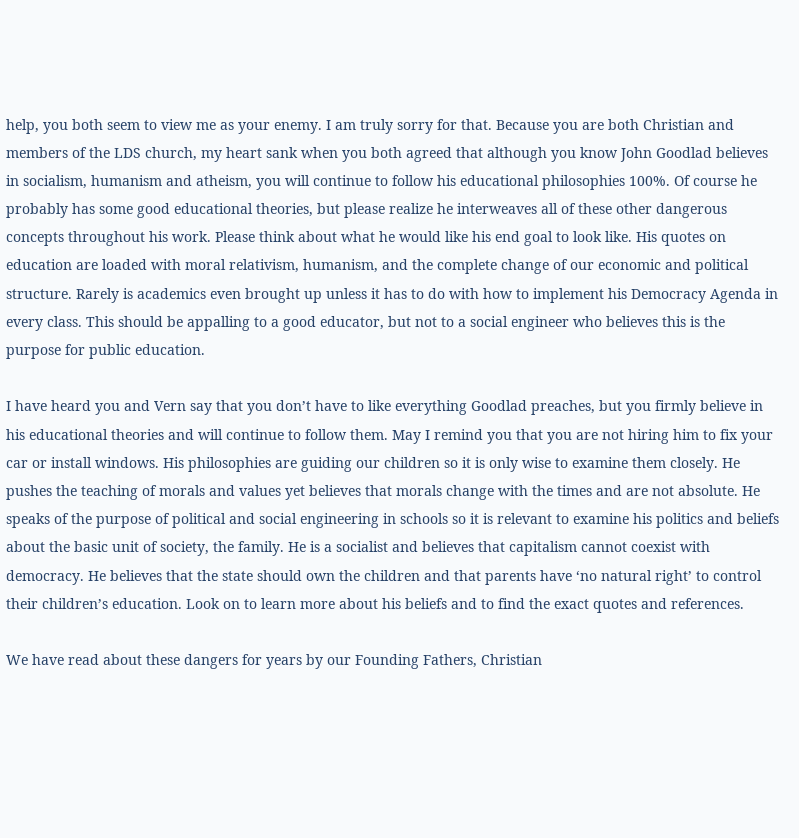help, you both seem to view me as your enemy. I am truly sorry for that. Because you are both Christian and members of the LDS church, my heart sank when you both agreed that although you know John Goodlad believes in socialism, humanism and atheism, you will continue to follow his educational philosophies 100%. Of course he probably has some good educational theories, but please realize he interweaves all of these other dangerous concepts throughout his work. Please think about what he would like his end goal to look like. His quotes on education are loaded with moral relativism, humanism, and the complete change of our economic and political structure. Rarely is academics even brought up unless it has to do with how to implement his Democracy Agenda in every class. This should be appalling to a good educator, but not to a social engineer who believes this is the purpose for public education.

I have heard you and Vern say that you don’t have to like everything Goodlad preaches, but you firmly believe in his educational theories and will continue to follow them. May I remind you that you are not hiring him to fix your car or install windows. His philosophies are guiding our children so it is only wise to examine them closely. He pushes the teaching of morals and values yet believes that morals change with the times and are not absolute. He speaks of the purpose of political and social engineering in schools so it is relevant to examine his politics and beliefs about the basic unit of society, the family. He is a socialist and believes that capitalism cannot coexist with democracy. He believes that the state should own the children and that parents have ‘no natural right’ to control their children’s education. Look on to learn more about his beliefs and to find the exact quotes and references.

We have read about these dangers for years by our Founding Fathers, Christian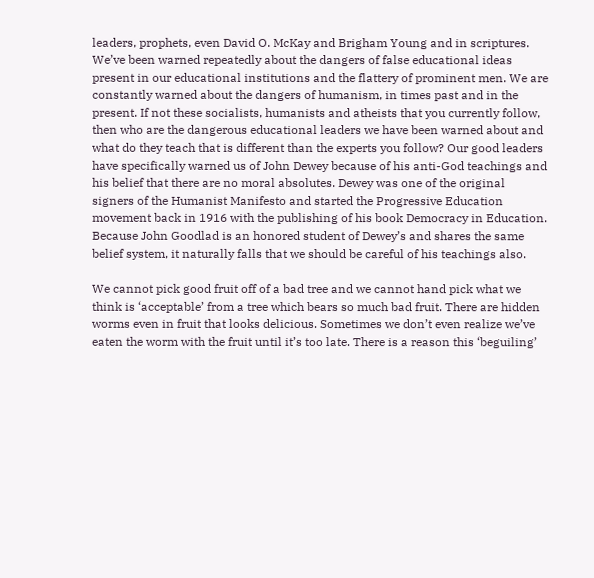leaders, prophets, even David O. McKay and Brigham Young and in scriptures. We’ve been warned repeatedly about the dangers of false educational ideas present in our educational institutions and the flattery of prominent men. We are constantly warned about the dangers of humanism, in times past and in the present. If not these socialists, humanists and atheists that you currently follow, then who are the dangerous educational leaders we have been warned about and what do they teach that is different than the experts you follow? Our good leaders have specifically warned us of John Dewey because of his anti-God teachings and his belief that there are no moral absolutes. Dewey was one of the original signers of the Humanist Manifesto and started the Progressive Education movement back in 1916 with the publishing of his book Democracy in Education. Because John Goodlad is an honored student of Dewey’s and shares the same belief system, it naturally falls that we should be careful of his teachings also.

We cannot pick good fruit off of a bad tree and we cannot hand pick what we think is ‘acceptable’ from a tree which bears so much bad fruit. There are hidden worms even in fruit that looks delicious. Sometimes we don’t even realize we’ve eaten the worm with the fruit until it’s too late. There is a reason this ‘beguiling’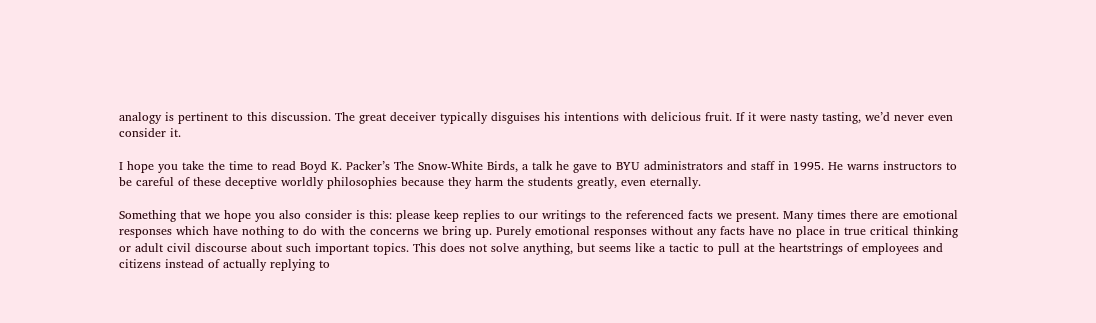analogy is pertinent to this discussion. The great deceiver typically disguises his intentions with delicious fruit. If it were nasty tasting, we’d never even consider it.

I hope you take the time to read Boyd K. Packer’s The Snow-White Birds, a talk he gave to BYU administrators and staff in 1995. He warns instructors to be careful of these deceptive worldly philosophies because they harm the students greatly, even eternally.

Something that we hope you also consider is this: please keep replies to our writings to the referenced facts we present. Many times there are emotional responses which have nothing to do with the concerns we bring up. Purely emotional responses without any facts have no place in true critical thinking or adult civil discourse about such important topics. This does not solve anything, but seems like a tactic to pull at the heartstrings of employees and citizens instead of actually replying to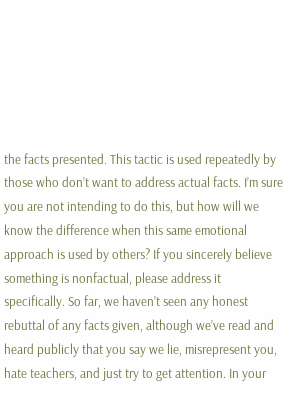the facts presented. This tactic is used repeatedly by those who don’t want to address actual facts. I’m sure you are not intending to do this, but how will we know the difference when this same emotional approach is used by others? If you sincerely believe something is nonfactual, please address it specifically. So far, we haven’t seen any honest rebuttal of any facts given, although we’ve read and heard publicly that you say we lie, misrepresent you, hate teachers, and just try to get attention. In your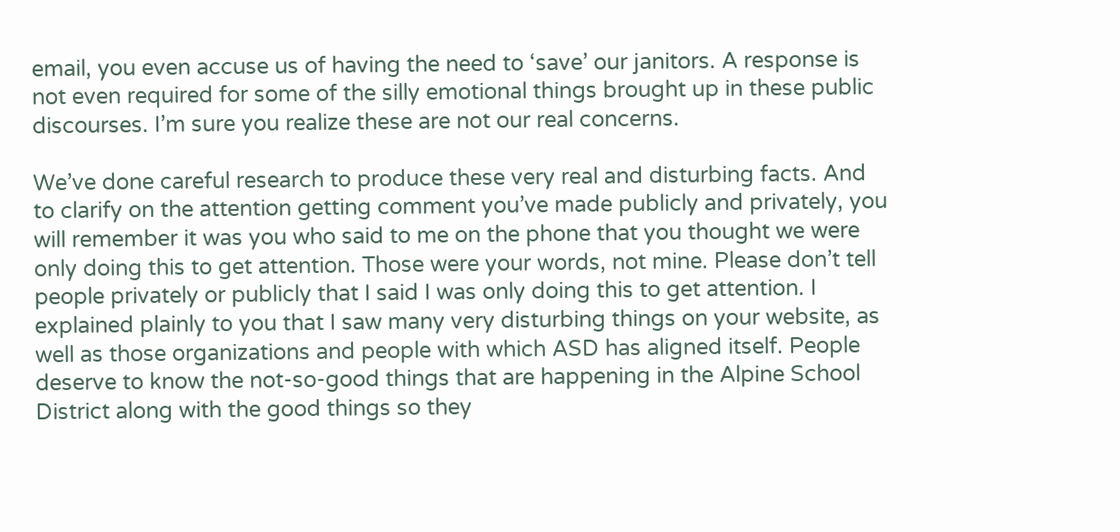email, you even accuse us of having the need to ‘save’ our janitors. A response is not even required for some of the silly emotional things brought up in these public discourses. I’m sure you realize these are not our real concerns.

We’ve done careful research to produce these very real and disturbing facts. And to clarify on the attention getting comment you’ve made publicly and privately, you will remember it was you who said to me on the phone that you thought we were only doing this to get attention. Those were your words, not mine. Please don’t tell people privately or publicly that I said I was only doing this to get attention. I explained plainly to you that I saw many very disturbing things on your website, as well as those organizations and people with which ASD has aligned itself. People deserve to know the not-so-good things that are happening in the Alpine School District along with the good things so they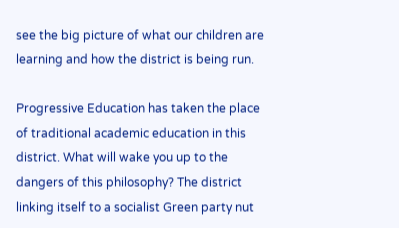see the big picture of what our children are learning and how the district is being run.

Progressive Education has taken the place of traditional academic education in this district. What will wake you up to the dangers of this philosophy? The district linking itself to a socialist Green party nut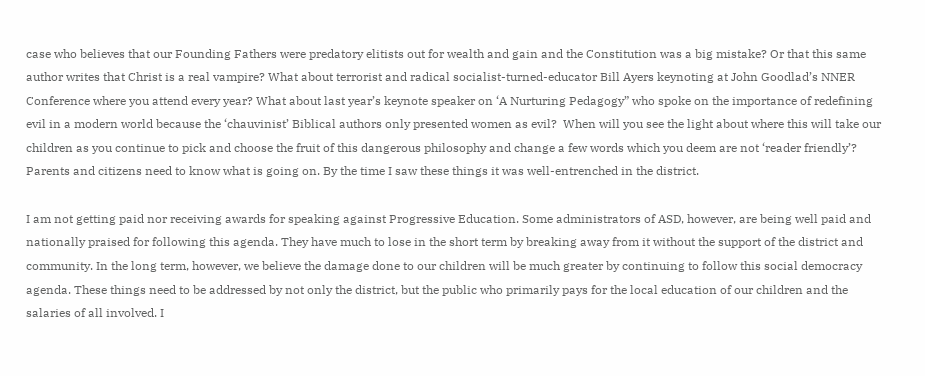case who believes that our Founding Fathers were predatory elitists out for wealth and gain and the Constitution was a big mistake? Or that this same author writes that Christ is a real vampire? What about terrorist and radical socialist-turned-educator Bill Ayers keynoting at John Goodlad’s NNER Conference where you attend every year? What about last year’s keynote speaker on ‘A Nurturing Pedagogy” who spoke on the importance of redefining evil in a modern world because the ‘chauvinist’ Biblical authors only presented women as evil?  When will you see the light about where this will take our children as you continue to pick and choose the fruit of this dangerous philosophy and change a few words which you deem are not ‘reader friendly’? Parents and citizens need to know what is going on. By the time I saw these things it was well-entrenched in the district.

I am not getting paid nor receiving awards for speaking against Progressive Education. Some administrators of ASD, however, are being well paid and nationally praised for following this agenda. They have much to lose in the short term by breaking away from it without the support of the district and community. In the long term, however, we believe the damage done to our children will be much greater by continuing to follow this social democracy agenda. These things need to be addressed by not only the district, but the public who primarily pays for the local education of our children and the salaries of all involved. I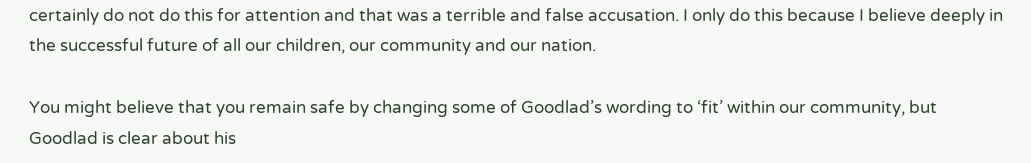certainly do not do this for attention and that was a terrible and false accusation. I only do this because I believe deeply in the successful future of all our children, our community and our nation.

You might believe that you remain safe by changing some of Goodlad’s wording to ‘fit’ within our community, but Goodlad is clear about his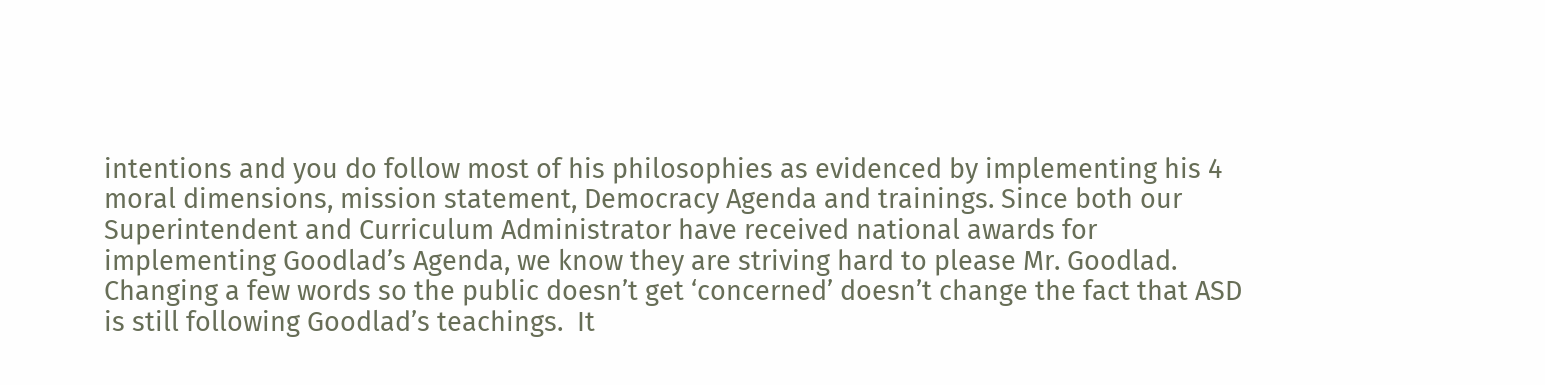intentions and you do follow most of his philosophies as evidenced by implementing his 4 moral dimensions, mission statement, Democracy Agenda and trainings. Since both our Superintendent and Curriculum Administrator have received national awards for implementing Goodlad’s Agenda, we know they are striving hard to please Mr. Goodlad. Changing a few words so the public doesn’t get ‘concerned’ doesn’t change the fact that ASD is still following Goodlad’s teachings.  It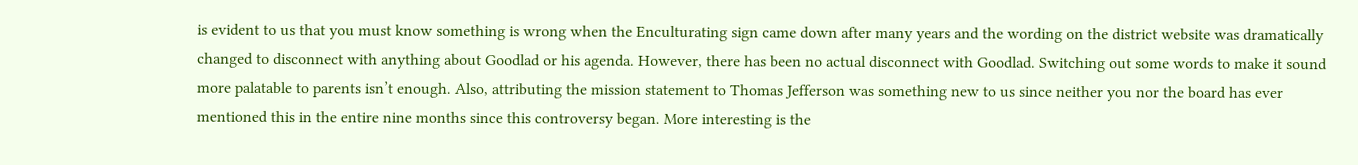is evident to us that you must know something is wrong when the Enculturating sign came down after many years and the wording on the district website was dramatically changed to disconnect with anything about Goodlad or his agenda. However, there has been no actual disconnect with Goodlad. Switching out some words to make it sound more palatable to parents isn’t enough. Also, attributing the mission statement to Thomas Jefferson was something new to us since neither you nor the board has ever mentioned this in the entire nine months since this controversy began. More interesting is the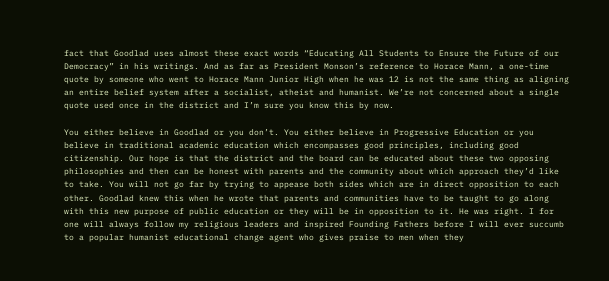fact that Goodlad uses almost these exact words “Educating All Students to Ensure the Future of our Democracy” in his writings. And as far as President Monson’s reference to Horace Mann, a one-time quote by someone who went to Horace Mann Junior High when he was 12 is not the same thing as aligning an entire belief system after a socialist, atheist and humanist. We’re not concerned about a single quote used once in the district and I’m sure you know this by now.

You either believe in Goodlad or you don’t. You either believe in Progressive Education or you believe in traditional academic education which encompasses good principles, including good citizenship. Our hope is that the district and the board can be educated about these two opposing philosophies and then can be honest with parents and the community about which approach they’d like to take. You will not go far by trying to appease both sides which are in direct opposition to each other. Goodlad knew this when he wrote that parents and communities have to be taught to go along with this new purpose of public education or they will be in opposition to it. He was right. I for one will always follow my religious leaders and inspired Founding Fathers before I will ever succumb to a popular humanist educational change agent who gives praise to men when they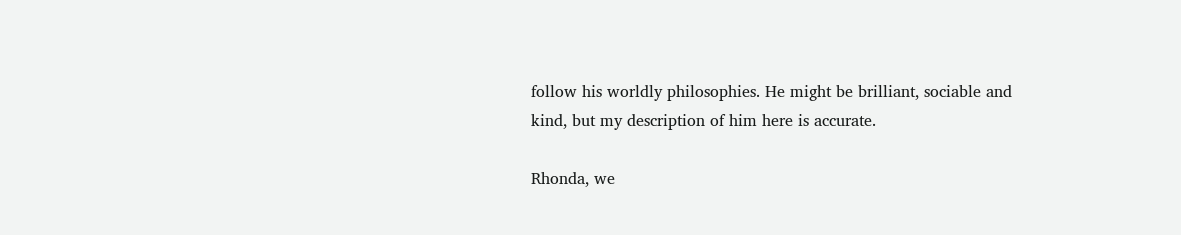follow his worldly philosophies. He might be brilliant, sociable and kind, but my description of him here is accurate.

Rhonda, we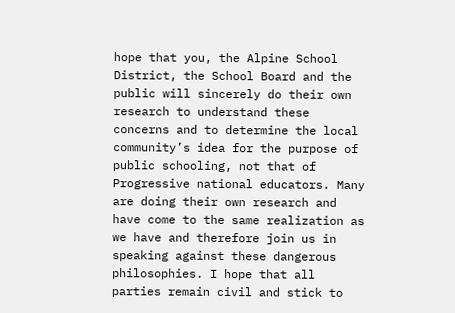hope that you, the Alpine School District, the School Board and the public will sincerely do their own research to understand these concerns and to determine the local community’s idea for the purpose of public schooling, not that of Progressive national educators. Many are doing their own research and have come to the same realization as we have and therefore join us in speaking against these dangerous philosophies. I hope that all parties remain civil and stick to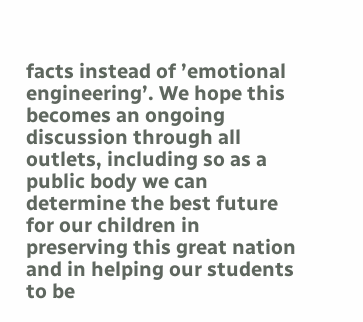facts instead of ’emotional engineering’. We hope this becomes an ongoing discussion through all outlets, including so as a public body we can determine the best future for our children in preserving this great nation and in helping our students to be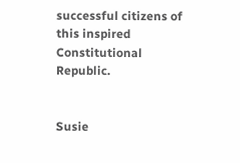successful citizens of this inspired Constitutional Republic.


Susie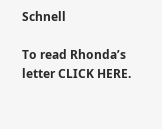Schnell

To read Rhonda’s letter CLICK HERE.